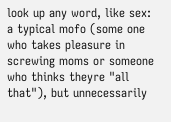look up any word, like sex:
a typical mofo (some one who takes pleasure in screwing moms or someone who thinks theyre "all that"), but unnecessarily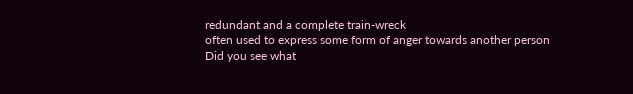redundant and a complete train-wreck
often used to express some form of anger towards another person
Did you see what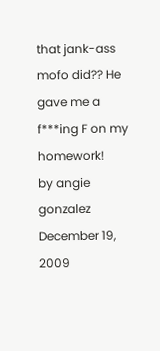that jank-ass mofo did?? He gave me a f***ing F on my homework!
by angie gonzalez December 19, 2009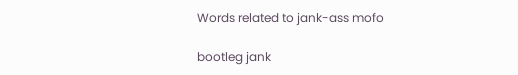Words related to jank-ass mofo

bootleg jank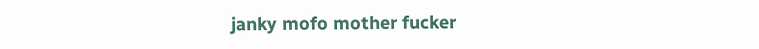janky mofo mother fucker